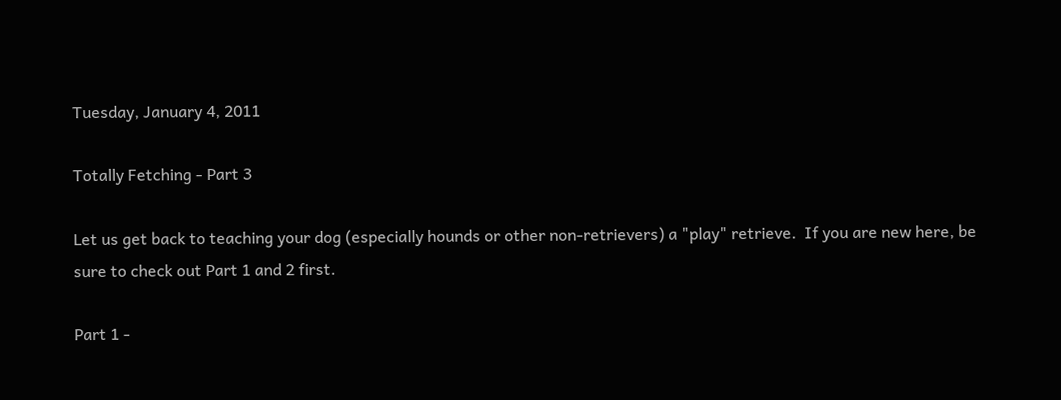Tuesday, January 4, 2011

Totally Fetching - Part 3

Let us get back to teaching your dog (especially hounds or other non-retrievers) a "play" retrieve.  If you are new here, be sure to check out Part 1 and 2 first.

Part 1 -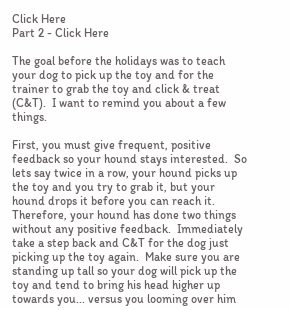Click Here
Part 2 - Click Here

The goal before the holidays was to teach your dog to pick up the toy and for the trainer to grab the toy and click & treat (C&T).  I want to remind you about a few things.

First, you must give frequent, positive feedback so your hound stays interested.  So lets say twice in a row, your hound picks up the toy and you try to grab it, but your hound drops it before you can reach it.  Therefore, your hound has done two things without any positive feedback.  Immediately take a step back and C&T for the dog just picking up the toy again.  Make sure you are standing up tall so your dog will pick up the toy and tend to bring his head higher up towards you... versus you looming over him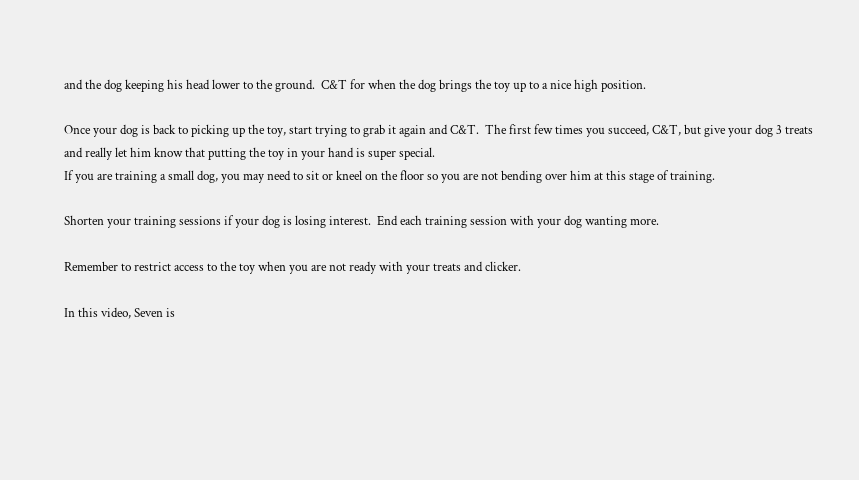and the dog keeping his head lower to the ground.  C&T for when the dog brings the toy up to a nice high position.

Once your dog is back to picking up the toy, start trying to grab it again and C&T.  The first few times you succeed, C&T, but give your dog 3 treats and really let him know that putting the toy in your hand is super special.
If you are training a small dog, you may need to sit or kneel on the floor so you are not bending over him at this stage of training.

Shorten your training sessions if your dog is losing interest.  End each training session with your dog wanting more.

Remember to restrict access to the toy when you are not ready with your treats and clicker.

In this video, Seven is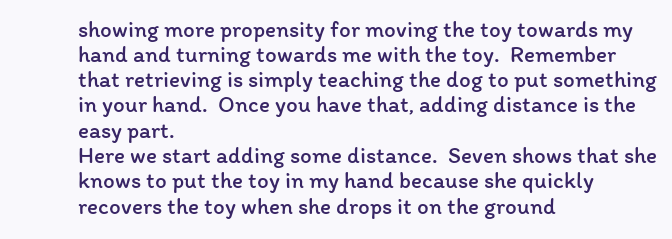showing more propensity for moving the toy towards my hand and turning towards me with the toy.  Remember that retrieving is simply teaching the dog to put something in your hand.  Once you have that, adding distance is the easy part.
Here we start adding some distance.  Seven shows that she knows to put the toy in my hand because she quickly recovers the toy when she drops it on the ground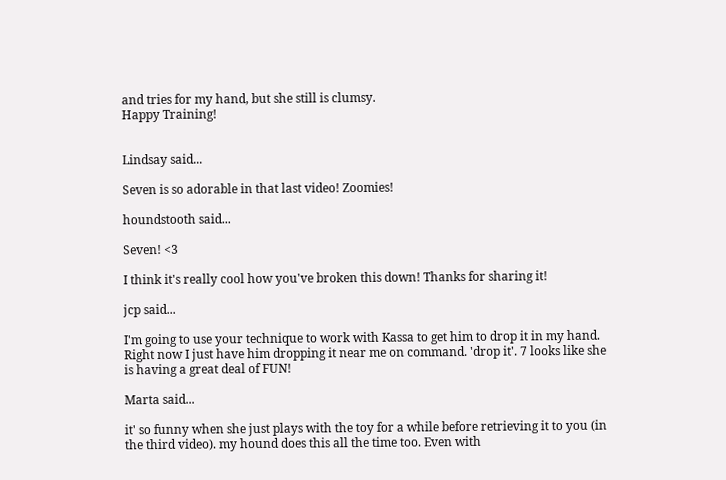and tries for my hand, but she still is clumsy.
Happy Training!


Lindsay said...

Seven is so adorable in that last video! Zoomies!

houndstooth said...

Seven! <3

I think it's really cool how you've broken this down! Thanks for sharing it!

jcp said...

I'm going to use your technique to work with Kassa to get him to drop it in my hand. Right now I just have him dropping it near me on command. 'drop it'. 7 looks like she is having a great deal of FUN!

Marta said...

it' so funny when she just plays with the toy for a while before retrieving it to you (in the third video). my hound does this all the time too. Even with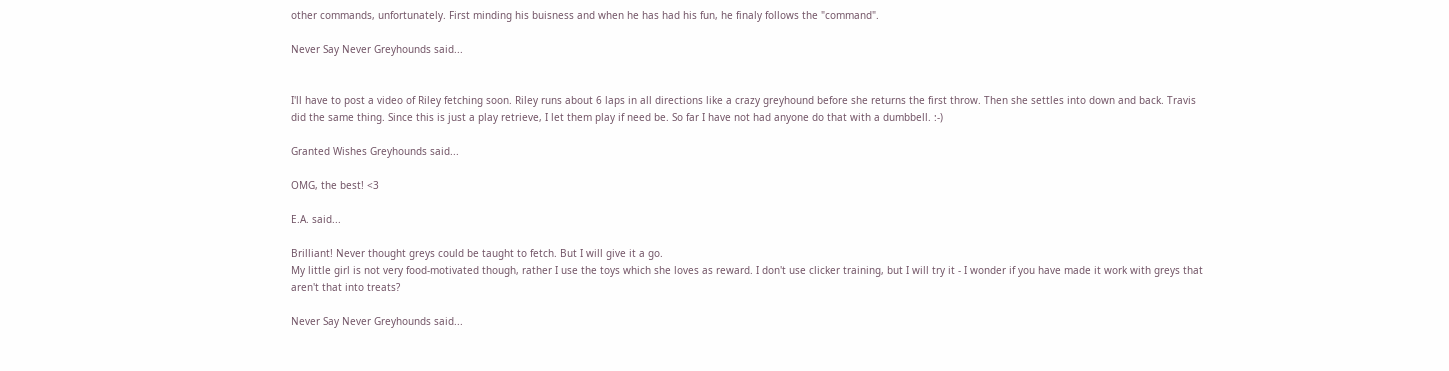other commands, unfortunately. First minding his buisness and when he has had his fun, he finaly follows the "command".

Never Say Never Greyhounds said...


I'll have to post a video of Riley fetching soon. Riley runs about 6 laps in all directions like a crazy greyhound before she returns the first throw. Then she settles into down and back. Travis did the same thing. Since this is just a play retrieve, I let them play if need be. So far I have not had anyone do that with a dumbbell. :-)

Granted Wishes Greyhounds said...

OMG, the best! <3

E.A. said...

Brilliant! Never thought greys could be taught to fetch. But I will give it a go.
My little girl is not very food-motivated though, rather I use the toys which she loves as reward. I don't use clicker training, but I will try it - I wonder if you have made it work with greys that aren't that into treats?

Never Say Never Greyhounds said...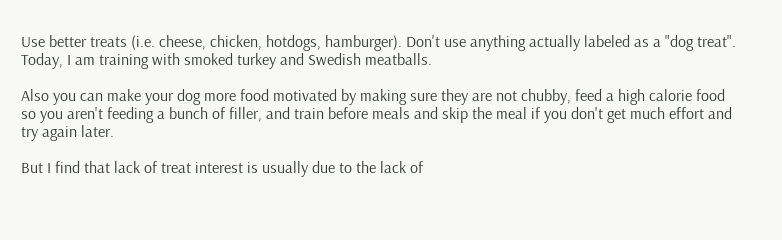Use better treats (i.e. cheese, chicken, hotdogs, hamburger). Don't use anything actually labeled as a "dog treat". Today, I am training with smoked turkey and Swedish meatballs.

Also you can make your dog more food motivated by making sure they are not chubby, feed a high calorie food so you aren't feeding a bunch of filler, and train before meals and skip the meal if you don't get much effort and try again later.

But I find that lack of treat interest is usually due to the lack of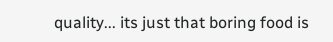quality... its just that boring food is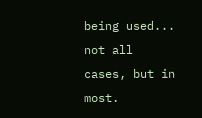being used... not all cases, but in most.